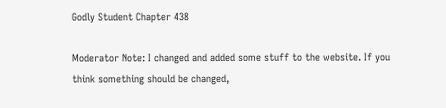Godly Student Chapter 438

Moderator Note: I changed and added some stuff to the website. If you think something should be changed,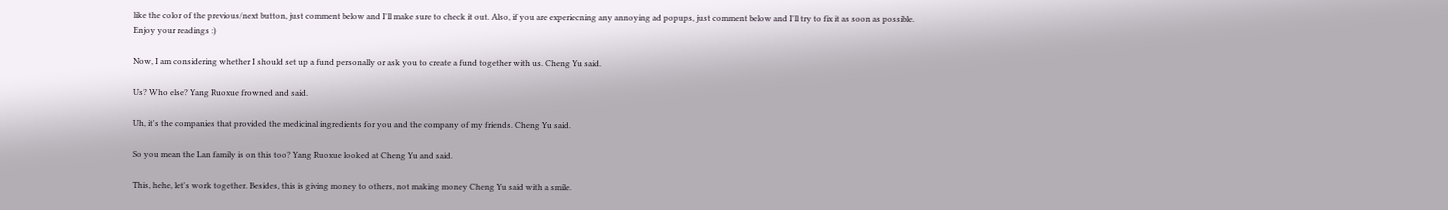like the color of the previous/next button, just comment below and I'll make sure to check it out. Also, if you are experiecning any annoying ad popups, just comment below and I'll try to fix it as soon as possible. Enjoy your readings :)

Now, I am considering whether I should set up a fund personally or ask you to create a fund together with us. Cheng Yu said.

Us? Who else? Yang Ruoxue frowned and said.

Uh, it's the companies that provided the medicinal ingredients for you and the company of my friends. Cheng Yu said.

So you mean the Lan family is on this too? Yang Ruoxue looked at Cheng Yu and said.

This, hehe, let's work together. Besides, this is giving money to others, not making money Cheng Yu said with a smile.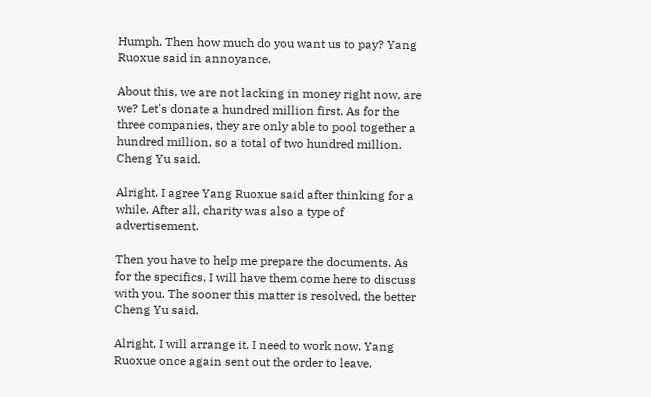Humph. Then how much do you want us to pay? Yang Ruoxue said in annoyance.

About this, we are not lacking in money right now, are we? Let's donate a hundred million first. As for the three companies, they are only able to pool together a hundred million, so a total of two hundred million. Cheng Yu said.

Alright. I agree Yang Ruoxue said after thinking for a while. After all, charity was also a type of advertisement.

Then you have to help me prepare the documents. As for the specifics, I will have them come here to discuss with you. The sooner this matter is resolved, the better Cheng Yu said.

Alright, I will arrange it. I need to work now. Yang Ruoxue once again sent out the order to leave.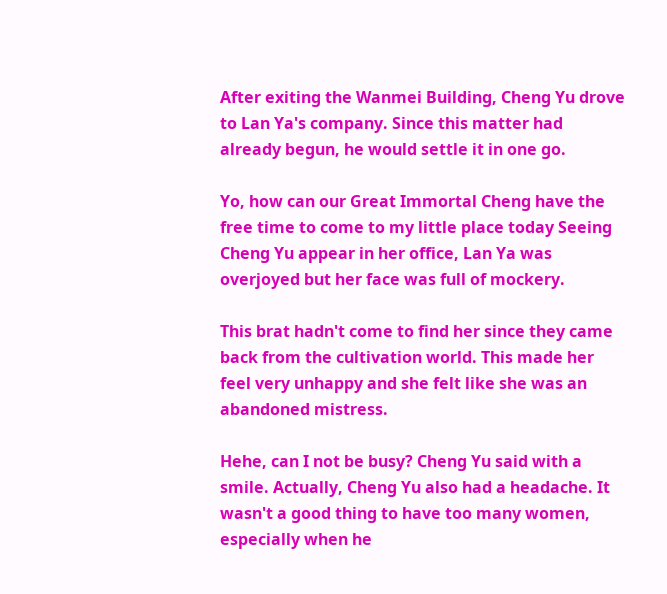After exiting the Wanmei Building, Cheng Yu drove to Lan Ya's company. Since this matter had already begun, he would settle it in one go.

Yo, how can our Great Immortal Cheng have the free time to come to my little place today Seeing Cheng Yu appear in her office, Lan Ya was overjoyed but her face was full of mockery.

This brat hadn't come to find her since they came back from the cultivation world. This made her feel very unhappy and she felt like she was an abandoned mistress.

Hehe, can I not be busy? Cheng Yu said with a smile. Actually, Cheng Yu also had a headache. It wasn't a good thing to have too many women, especially when he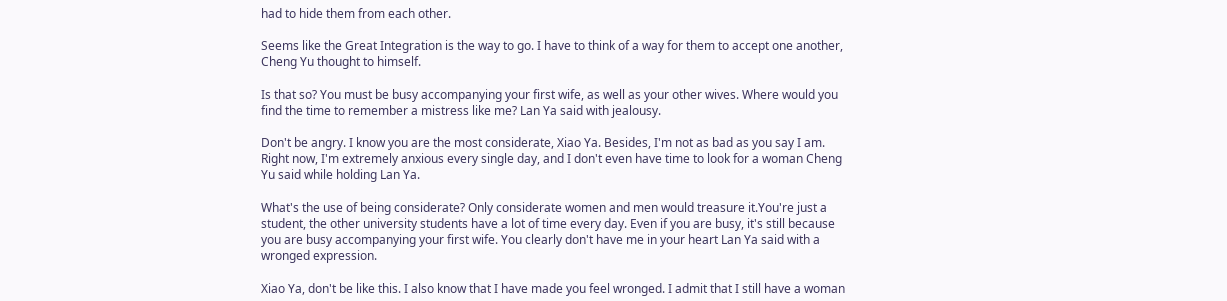had to hide them from each other.

Seems like the Great Integration is the way to go. I have to think of a way for them to accept one another, Cheng Yu thought to himself.

Is that so? You must be busy accompanying your first wife, as well as your other wives. Where would you find the time to remember a mistress like me? Lan Ya said with jealousy.

Don't be angry. I know you are the most considerate, Xiao Ya. Besides, I'm not as bad as you say I am. Right now, I'm extremely anxious every single day, and I don't even have time to look for a woman Cheng Yu said while holding Lan Ya.

What's the use of being considerate? Only considerate women and men would treasure it.You're just a student, the other university students have a lot of time every day. Even if you are busy, it's still because you are busy accompanying your first wife. You clearly don't have me in your heart Lan Ya said with a wronged expression.

Xiao Ya, don't be like this. I also know that I have made you feel wronged. I admit that I still have a woman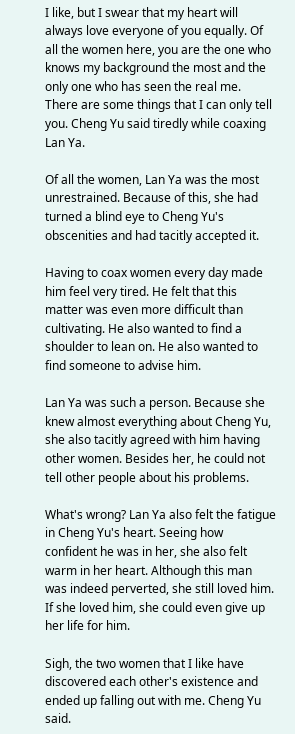I like, but I swear that my heart will always love everyone of you equally. Of all the women here, you are the one who knows my background the most and the only one who has seen the real me. There are some things that I can only tell you. Cheng Yu said tiredly while coaxing Lan Ya.

Of all the women, Lan Ya was the most unrestrained. Because of this, she had turned a blind eye to Cheng Yu's obscenities and had tacitly accepted it.

Having to coax women every day made him feel very tired. He felt that this matter was even more difficult than cultivating. He also wanted to find a shoulder to lean on. He also wanted to find someone to advise him.

Lan Ya was such a person. Because she knew almost everything about Cheng Yu, she also tacitly agreed with him having other women. Besides her, he could not tell other people about his problems.

What's wrong? Lan Ya also felt the fatigue in Cheng Yu's heart. Seeing how confident he was in her, she also felt warm in her heart. Although this man was indeed perverted, she still loved him. If she loved him, she could even give up her life for him.

Sigh, the two women that I like have discovered each other's existence and ended up falling out with me. Cheng Yu said.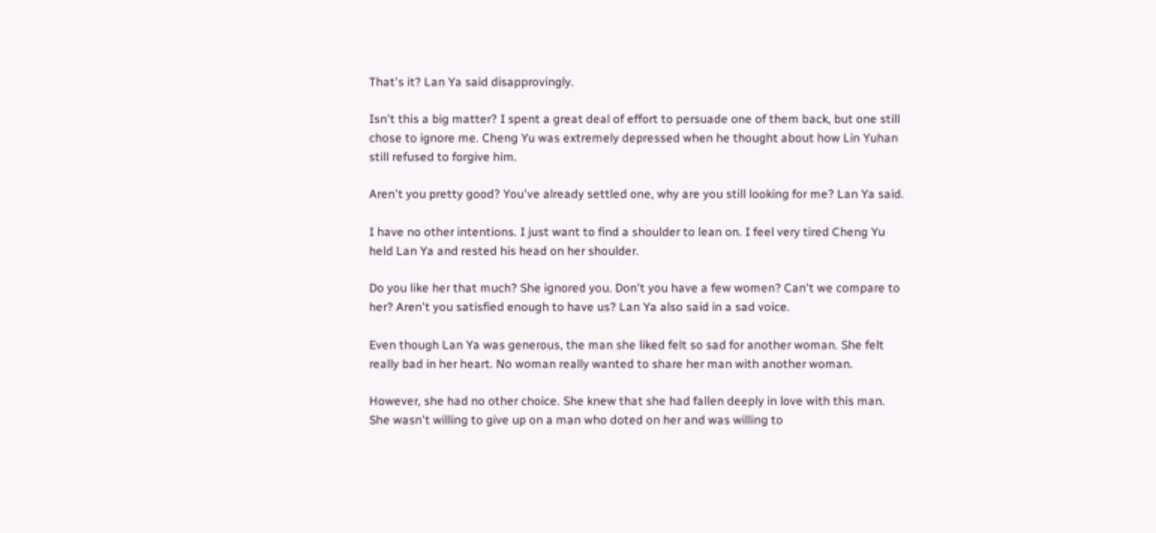That's it? Lan Ya said disapprovingly.

Isn't this a big matter? I spent a great deal of effort to persuade one of them back, but one still chose to ignore me. Cheng Yu was extremely depressed when he thought about how Lin Yuhan still refused to forgive him.

Aren't you pretty good? You've already settled one, why are you still looking for me? Lan Ya said.

I have no other intentions. I just want to find a shoulder to lean on. I feel very tired Cheng Yu held Lan Ya and rested his head on her shoulder.

Do you like her that much? She ignored you. Don't you have a few women? Can't we compare to her? Aren't you satisfied enough to have us? Lan Ya also said in a sad voice.

Even though Lan Ya was generous, the man she liked felt so sad for another woman. She felt really bad in her heart. No woman really wanted to share her man with another woman.

However, she had no other choice. She knew that she had fallen deeply in love with this man. She wasn't willing to give up on a man who doted on her and was willing to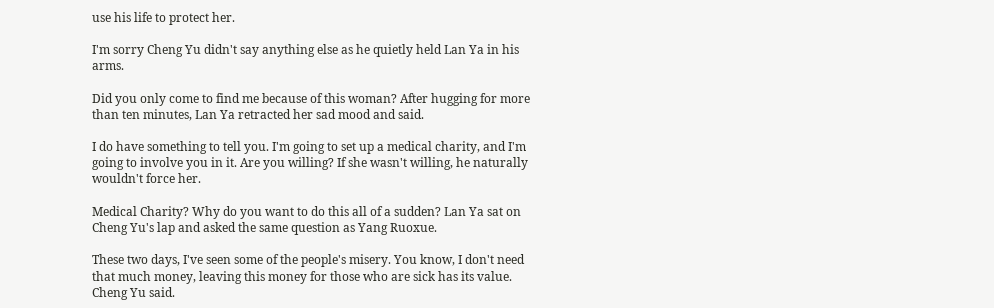use his life to protect her.

I'm sorry Cheng Yu didn't say anything else as he quietly held Lan Ya in his arms.

Did you only come to find me because of this woman? After hugging for more than ten minutes, Lan Ya retracted her sad mood and said.

I do have something to tell you. I'm going to set up a medical charity, and I'm going to involve you in it. Are you willing? If she wasn't willing, he naturally wouldn't force her.

Medical Charity? Why do you want to do this all of a sudden? Lan Ya sat on Cheng Yu's lap and asked the same question as Yang Ruoxue.

These two days, I've seen some of the people's misery. You know, I don't need that much money, leaving this money for those who are sick has its value. Cheng Yu said.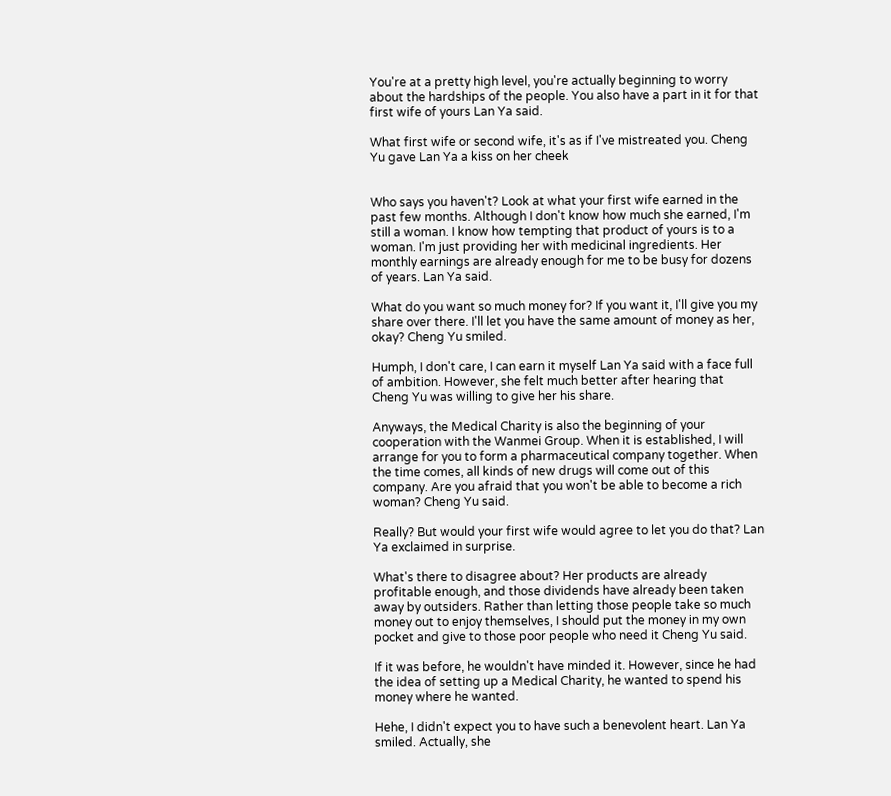You're at a pretty high level, you're actually beginning to worry about the hardships of the people. You also have a part in it for that first wife of yours Lan Ya said.

What first wife or second wife, it's as if I've mistreated you. Cheng Yu gave Lan Ya a kiss on her cheek


Who says you haven't? Look at what your first wife earned in the past few months. Although I don't know how much she earned, I'm still a woman. I know how tempting that product of yours is to a woman. I'm just providing her with medicinal ingredients. Her monthly earnings are already enough for me to be busy for dozens of years. Lan Ya said.

What do you want so much money for? If you want it, I'll give you my share over there. I'll let you have the same amount of money as her, okay? Cheng Yu smiled.

Humph, I don't care, I can earn it myself Lan Ya said with a face full of ambition. However, she felt much better after hearing that Cheng Yu was willing to give her his share.

Anyways, the Medical Charity is also the beginning of your cooperation with the Wanmei Group. When it is established, I will arrange for you to form a pharmaceutical company together. When the time comes, all kinds of new drugs will come out of this company. Are you afraid that you won't be able to become a rich woman? Cheng Yu said.

Really? But would your first wife would agree to let you do that? Lan Ya exclaimed in surprise.

What's there to disagree about? Her products are already profitable enough, and those dividends have already been taken away by outsiders. Rather than letting those people take so much money out to enjoy themselves, I should put the money in my own pocket and give to those poor people who need it Cheng Yu said.

If it was before, he wouldn't have minded it. However, since he had the idea of setting up a Medical Charity, he wanted to spend his money where he wanted.

Hehe, I didn't expect you to have such a benevolent heart. Lan Ya smiled. Actually, she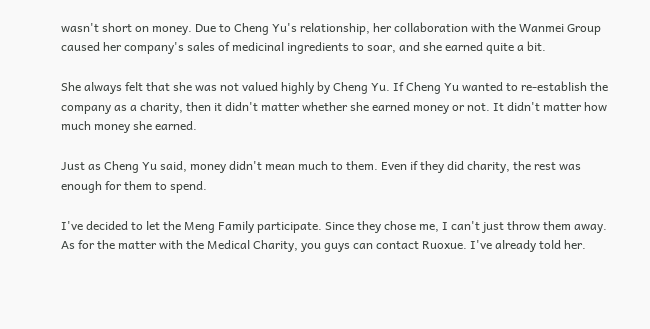wasn't short on money. Due to Cheng Yu's relationship, her collaboration with the Wanmei Group caused her company's sales of medicinal ingredients to soar, and she earned quite a bit.

She always felt that she was not valued highly by Cheng Yu. If Cheng Yu wanted to re-establish the company as a charity, then it didn't matter whether she earned money or not. It didn't matter how much money she earned.

Just as Cheng Yu said, money didn't mean much to them. Even if they did charity, the rest was enough for them to spend.

I've decided to let the Meng Family participate. Since they chose me, I can't just throw them away. As for the matter with the Medical Charity, you guys can contact Ruoxue. I've already told her.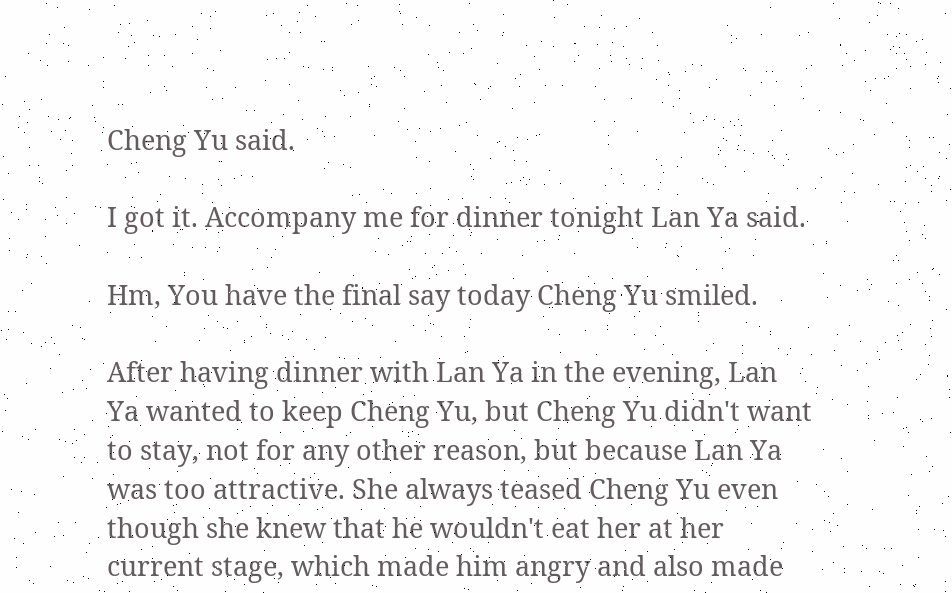Cheng Yu said.

I got it. Accompany me for dinner tonight Lan Ya said.

Hm, You have the final say today Cheng Yu smiled.

After having dinner with Lan Ya in the evening, Lan Ya wanted to keep Cheng Yu, but Cheng Yu didn't want to stay, not for any other reason, but because Lan Ya was too attractive. She always teased Cheng Yu even though she knew that he wouldn't eat her at her current stage, which made him angry and also made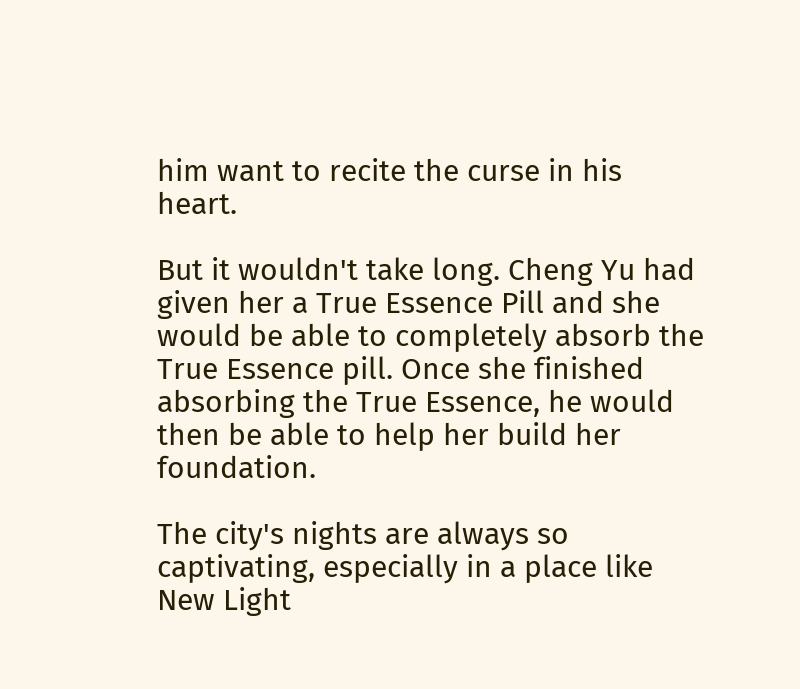him want to recite the curse in his heart.

But it wouldn't take long. Cheng Yu had given her a True Essence Pill and she would be able to completely absorb the True Essence pill. Once she finished absorbing the True Essence, he would then be able to help her build her foundation.

The city's nights are always so captivating, especially in a place like New Light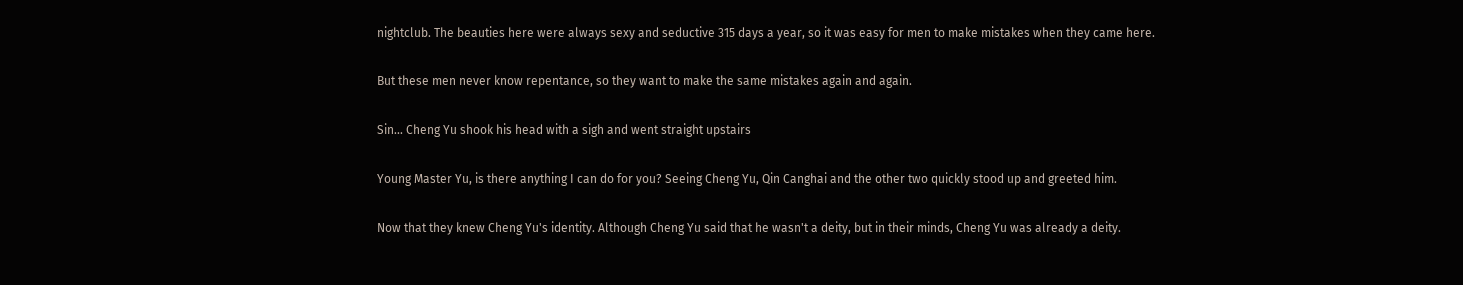nightclub. The beauties here were always sexy and seductive 315 days a year, so it was easy for men to make mistakes when they came here.

But these men never know repentance, so they want to make the same mistakes again and again.

Sin... Cheng Yu shook his head with a sigh and went straight upstairs

Young Master Yu, is there anything I can do for you? Seeing Cheng Yu, Qin Canghai and the other two quickly stood up and greeted him.

Now that they knew Cheng Yu's identity. Although Cheng Yu said that he wasn't a deity, but in their minds, Cheng Yu was already a deity.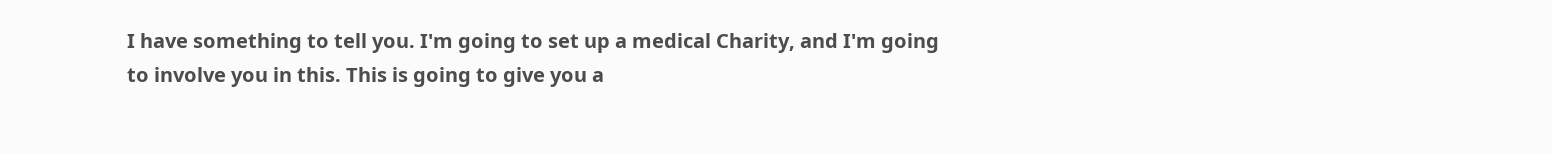I have something to tell you. I'm going to set up a medical Charity, and I'm going to involve you in this. This is going to give you a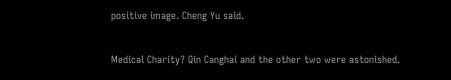positive image. Cheng Yu said.

Medical Charity? Qin Canghai and the other two were astonished.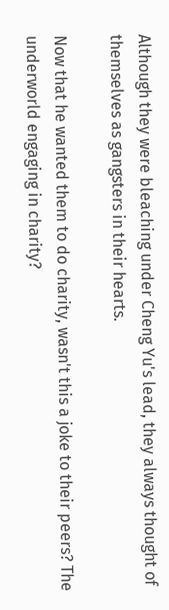Although they were bleaching under Cheng Yu's lead, they always thought of themselves as gangsters in their hearts.

Now that he wanted them to do charity, wasn't this a joke to their peers? The underworld engaging in charity?